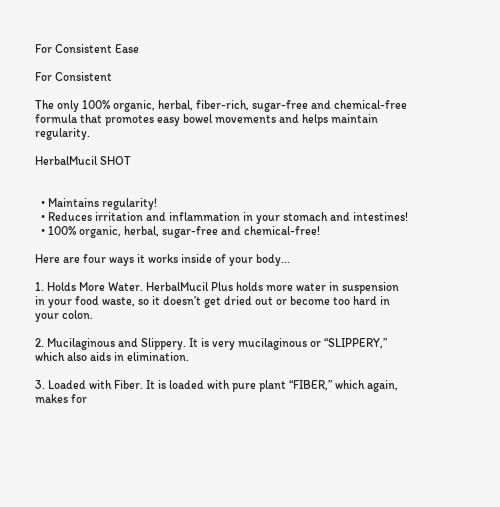For Consistent Ease

For Consistent

The only 100% organic, herbal, fiber-rich, sugar-free and chemical-free formula that promotes easy bowel movements and helps maintain regularity.

HerbalMucil SHOT


  • Maintains regularity!
  • Reduces irritation and inflammation in your stomach and intestines!
  • 100% organic, herbal, sugar-free and chemical-free!

Here are four ways it works inside of your body...

1. Holds More Water. HerbalMucil Plus holds more water in suspension in your food waste, so it doesn’t get dried out or become too hard in your colon.

2. Mucilaginous and Slippery. It is very mucilaginous or “SLIPPERY,” which also aids in elimination.

3. Loaded with Fiber. It is loaded with pure plant “FIBER,” which again, makes for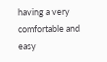having a very comfortable and easy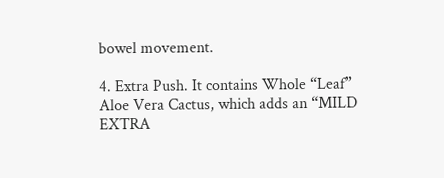bowel movement.

4. Extra Push. It contains Whole “Leaf” Aloe Vera Cactus, which adds an “MILD EXTRA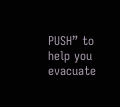PUSH” to help you evacuate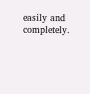easily and completely.